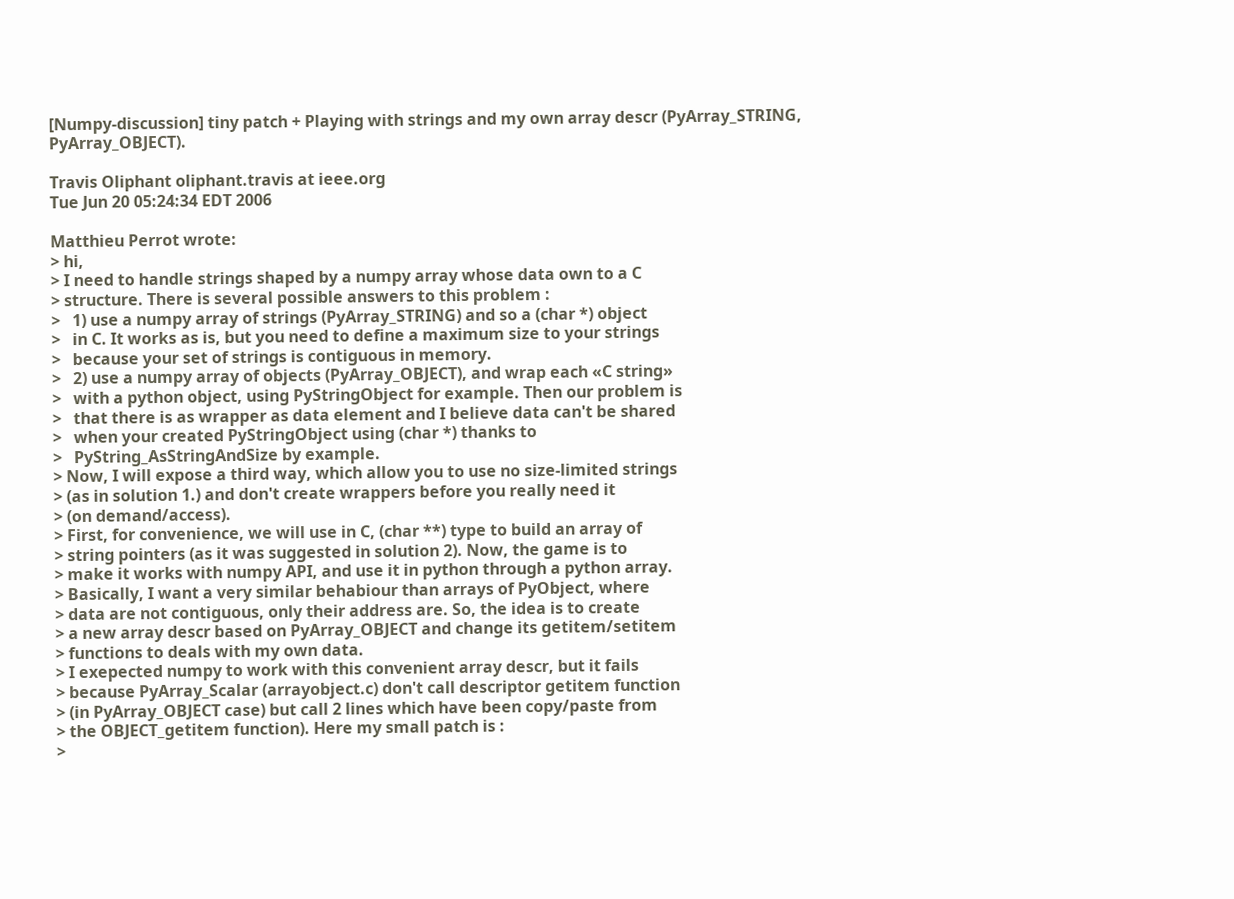[Numpy-discussion] tiny patch + Playing with strings and my own array descr (PyArray_STRING, PyArray_OBJECT).

Travis Oliphant oliphant.travis at ieee.org
Tue Jun 20 05:24:34 EDT 2006

Matthieu Perrot wrote:
> hi,
> I need to handle strings shaped by a numpy array whose data own to a C
> structure. There is several possible answers to this problem :
>   1) use a numpy array of strings (PyArray_STRING) and so a (char *) object
>   in C. It works as is, but you need to define a maximum size to your strings
>   because your set of strings is contiguous in memory.
>   2) use a numpy array of objects (PyArray_OBJECT), and wrap each «C string»
>   with a python object, using PyStringObject for example. Then our problem is
>   that there is as wrapper as data element and I believe data can't be shared
>   when your created PyStringObject using (char *) thanks to
>   PyString_AsStringAndSize by example.
> Now, I will expose a third way, which allow you to use no size-limited strings
> (as in solution 1.) and don't create wrappers before you really need it
> (on demand/access).
> First, for convenience, we will use in C, (char **) type to build an array of
> string pointers (as it was suggested in solution 2). Now, the game is to
> make it works with numpy API, and use it in python through a python array.
> Basically, I want a very similar behabiour than arrays of PyObject, where
> data are not contiguous, only their address are. So, the idea is to create
> a new array descr based on PyArray_OBJECT and change its getitem/setitem
> functions to deals with my own data.
> I exepected numpy to work with this convenient array descr, but it fails
> because PyArray_Scalar (arrayobject.c) don't call descriptor getitem function
> (in PyArray_OBJECT case) but call 2 lines which have been copy/paste from
> the OBJECT_getitem function). Here my small patch is :
>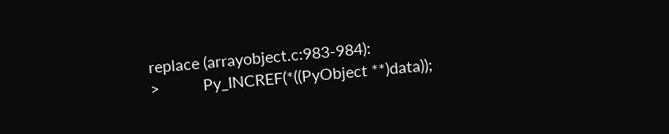replace (arrayobject.c:983-984):
>           Py_INCREF(*((PyObject **)data));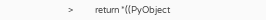>           return *((PyObject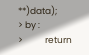**)data);
> by :
>           return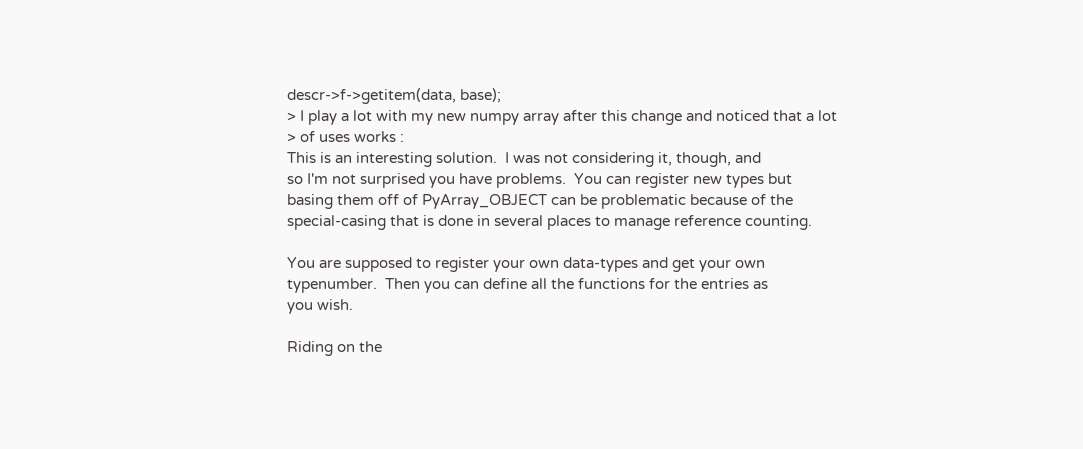descr->f->getitem(data, base);
> I play a lot with my new numpy array after this change and noticed that a lot
> of uses works :
This is an interesting solution.  I was not considering it, though, and
so I'm not surprised you have problems.  You can register new types but
basing them off of PyArray_OBJECT can be problematic because of the
special-casing that is done in several places to manage reference counting.

You are supposed to register your own data-types and get your own
typenumber.  Then you can define all the functions for the entries as
you wish.

Riding on the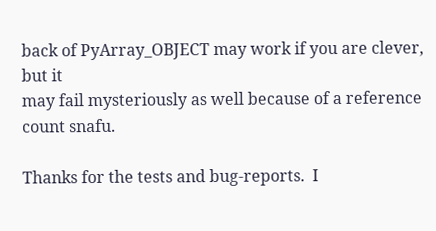back of PyArray_OBJECT may work if you are clever, but it
may fail mysteriously as well because of a reference count snafu.

Thanks for the tests and bug-reports.  I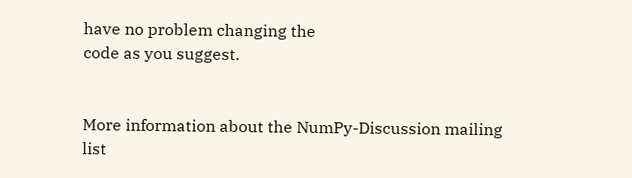have no problem changing the
code as you suggest.


More information about the NumPy-Discussion mailing list